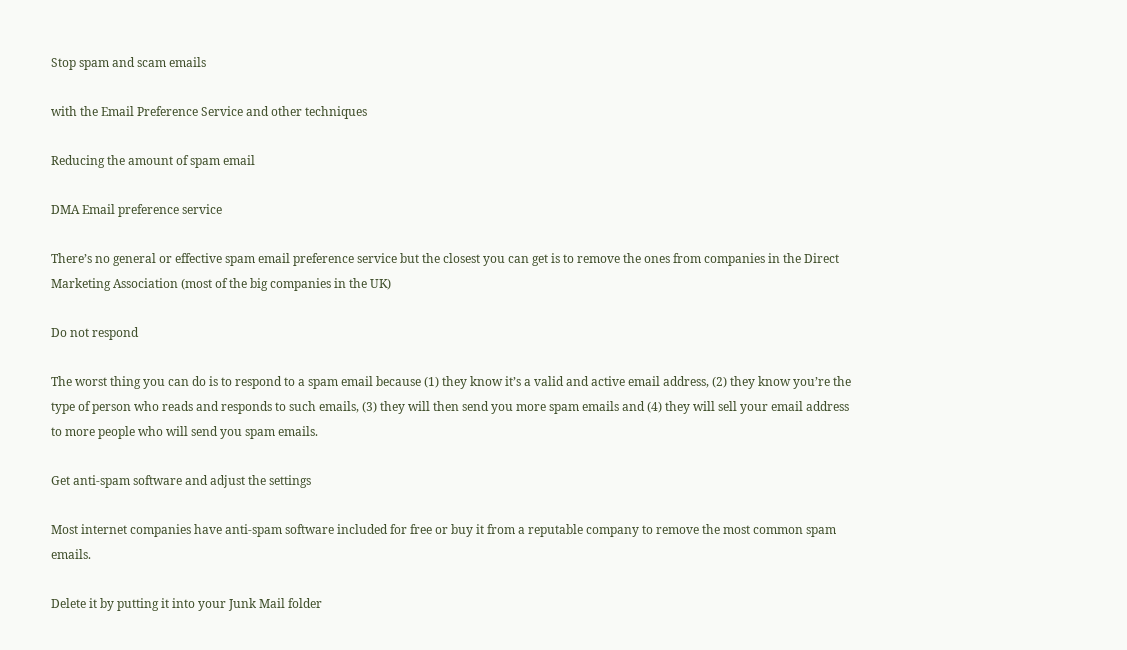Stop spam and scam emails

with the Email Preference Service and other techniques

Reducing the amount of spam email

DMA Email preference service

There’s no general or effective spam email preference service but the closest you can get is to remove the ones from companies in the Direct Marketing Association (most of the big companies in the UK)

Do not respond

The worst thing you can do is to respond to a spam email because (1) they know it’s a valid and active email address, (2) they know you’re the type of person who reads and responds to such emails, (3) they will then send you more spam emails and (4) they will sell your email address to more people who will send you spam emails.

Get anti-spam software and adjust the settings

Most internet companies have anti-spam software included for free or buy it from a reputable company to remove the most common spam emails.

Delete it by putting it into your Junk Mail folder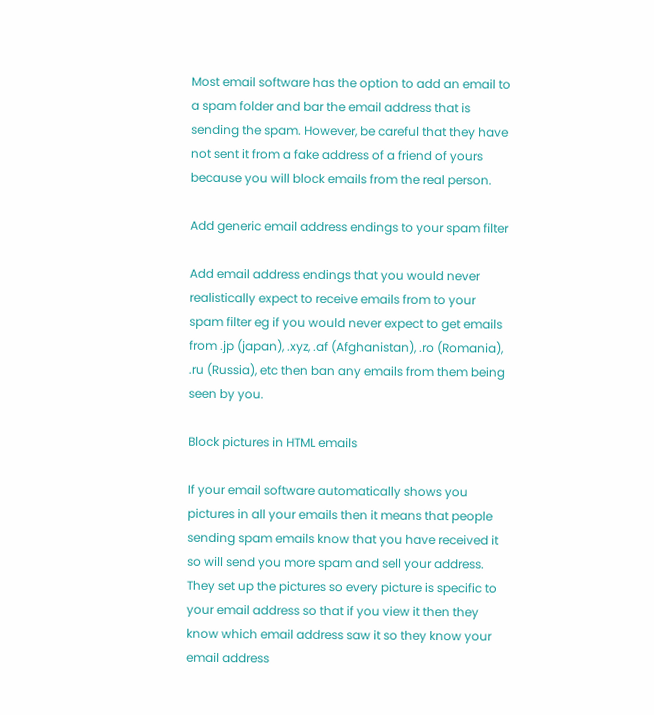Most email software has the option to add an email to a spam folder and bar the email address that is sending the spam. However, be careful that they have not sent it from a fake address of a friend of yours because you will block emails from the real person.

Add generic email address endings to your spam filter

Add email address endings that you would never realistically expect to receive emails from to your spam filter eg if you would never expect to get emails from .jp (japan), .xyz, .af (Afghanistan), .ro (Romania), .ru (Russia), etc then ban any emails from them being seen by you.

Block pictures in HTML emails

If your email software automatically shows you pictures in all your emails then it means that people sending spam emails know that you have received it so will send you more spam and sell your address. They set up the pictures so every picture is specific to your email address so that if you view it then they know which email address saw it so they know your email address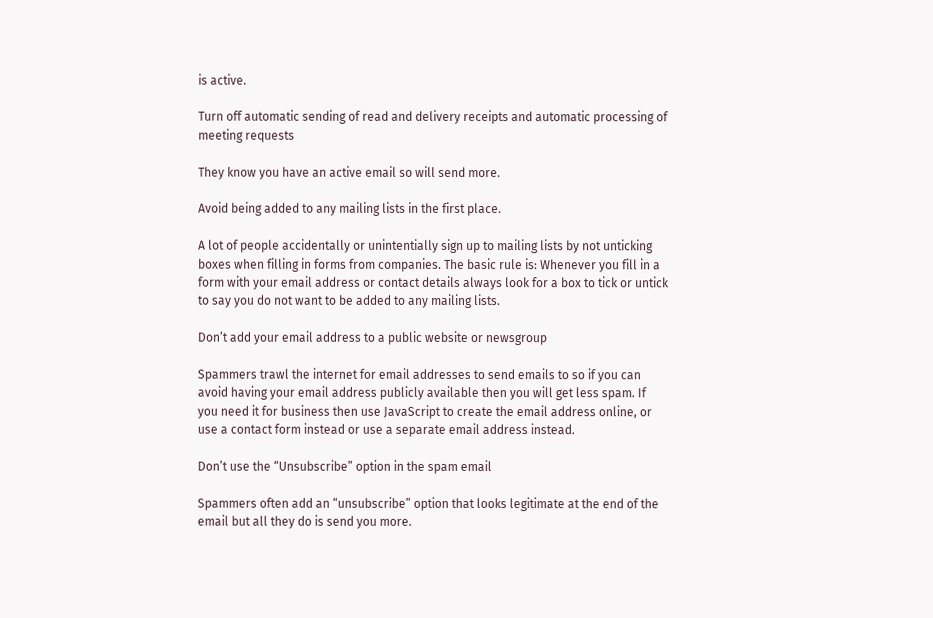is active.

Turn off automatic sending of read and delivery receipts and automatic processing of meeting requests

They know you have an active email so will send more.

Avoid being added to any mailing lists in the first place.

A lot of people accidentally or unintentially sign up to mailing lists by not unticking boxes when filling in forms from companies. The basic rule is: Whenever you fill in a form with your email address or contact details always look for a box to tick or untick to say you do not want to be added to any mailing lists.

Don’t add your email address to a public website or newsgroup

Spammers trawl the internet for email addresses to send emails to so if you can avoid having your email address publicly available then you will get less spam. If you need it for business then use JavaScript to create the email address online, or use a contact form instead or use a separate email address instead.

Don’t use the “Unsubscribe” option in the spam email

Spammers often add an “unsubscribe” option that looks legitimate at the end of the email but all they do is send you more.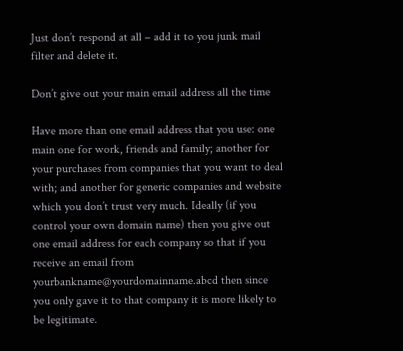Just don’t respond at all – add it to you junk mail filter and delete it.

Don’t give out your main email address all the time

Have more than one email address that you use: one main one for work, friends and family; another for your purchases from companies that you want to deal with; and another for generic companies and website which you don’t trust very much. Ideally (if you control your own domain name) then you give out one email address for each company so that if you receive an email from yourbankname@yourdomainname.abcd then since you only gave it to that company it is more likely to be legitimate.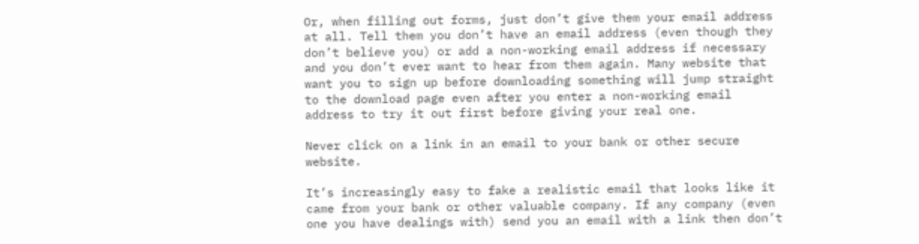Or, when filling out forms, just don’t give them your email address at all. Tell them you don’t have an email address (even though they don’t believe you) or add a non-working email address if necessary and you don’t ever want to hear from them again. Many website that want you to sign up before downloading something will jump straight to the download page even after you enter a non-working email address to try it out first before giving your real one.

Never click on a link in an email to your bank or other secure website.

It’s increasingly easy to fake a realistic email that looks like it came from your bank or other valuable company. If any company (even one you have dealings with) send you an email with a link then don’t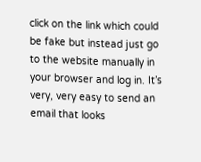click on the link which could be fake but instead just go to the website manually in your browser and log in. It’s very, very easy to send an email that looks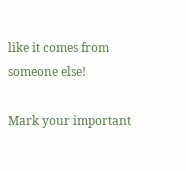like it comes from someone else!

Mark your important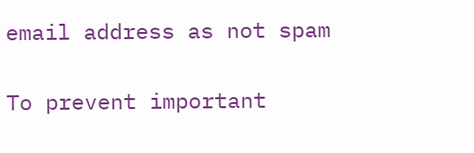email address as not spam

To prevent important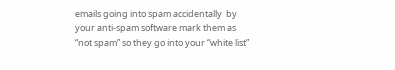emails going into spam accidentally  by your anti-spam software mark them as “not spam” so they go into your “white list”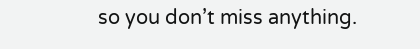so you don’t miss anything.